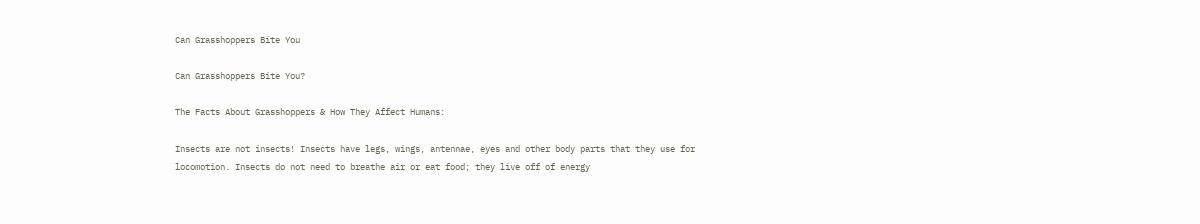Can Grasshoppers Bite You

Can Grasshoppers Bite You?

The Facts About Grasshoppers & How They Affect Humans:

Insects are not insects! Insects have legs, wings, antennae, eyes and other body parts that they use for locomotion. Insects do not need to breathe air or eat food; they live off of energy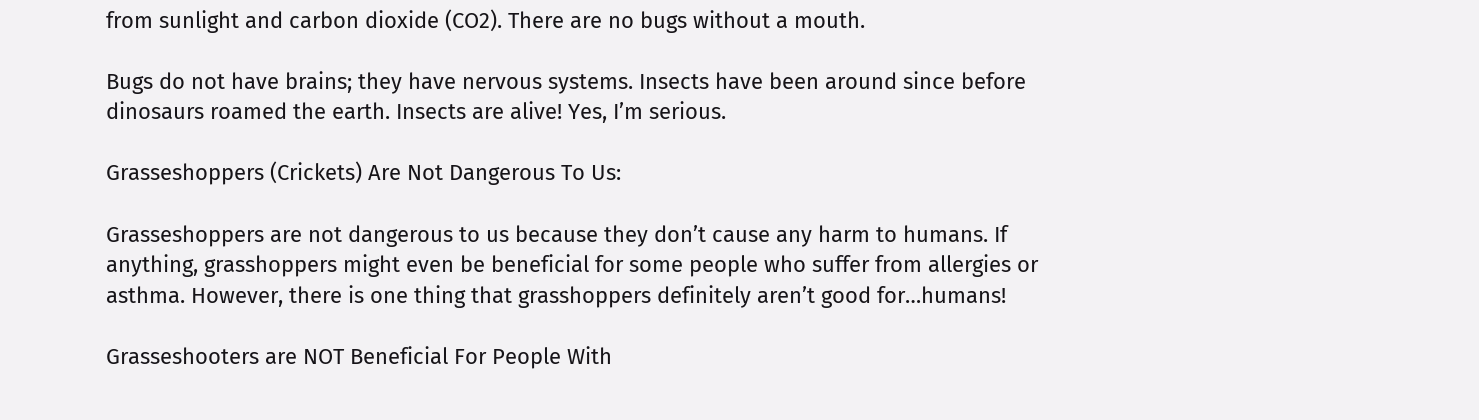from sunlight and carbon dioxide (CO2). There are no bugs without a mouth.

Bugs do not have brains; they have nervous systems. Insects have been around since before dinosaurs roamed the earth. Insects are alive! Yes, I’m serious.

Grasseshoppers (Crickets) Are Not Dangerous To Us:

Grasseshoppers are not dangerous to us because they don’t cause any harm to humans. If anything, grasshoppers might even be beneficial for some people who suffer from allergies or asthma. However, there is one thing that grasshoppers definitely aren’t good for…humans!

Grasseshooters are NOT Beneficial For People With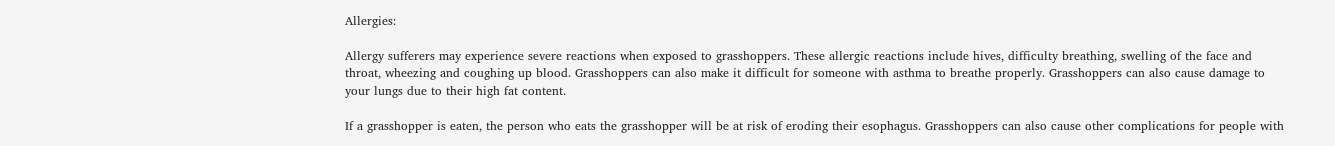Allergies:

Allergy sufferers may experience severe reactions when exposed to grasshoppers. These allergic reactions include hives, difficulty breathing, swelling of the face and throat, wheezing and coughing up blood. Grasshoppers can also make it difficult for someone with asthma to breathe properly. Grasshoppers can also cause damage to your lungs due to their high fat content.

If a grasshopper is eaten, the person who eats the grasshopper will be at risk of eroding their esophagus. Grasshoppers can also cause other complications for people with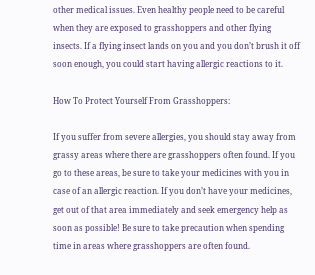other medical issues. Even healthy people need to be careful when they are exposed to grasshoppers and other flying insects. If a flying insect lands on you and you don’t brush it off soon enough, you could start having allergic reactions to it.

How To Protect Yourself From Grasshoppers:

If you suffer from severe allergies, you should stay away from grassy areas where there are grasshoppers often found. If you go to these areas, be sure to take your medicines with you in case of an allergic reaction. If you don’t have your medicines, get out of that area immediately and seek emergency help as soon as possible! Be sure to take precaution when spending time in areas where grasshoppers are often found.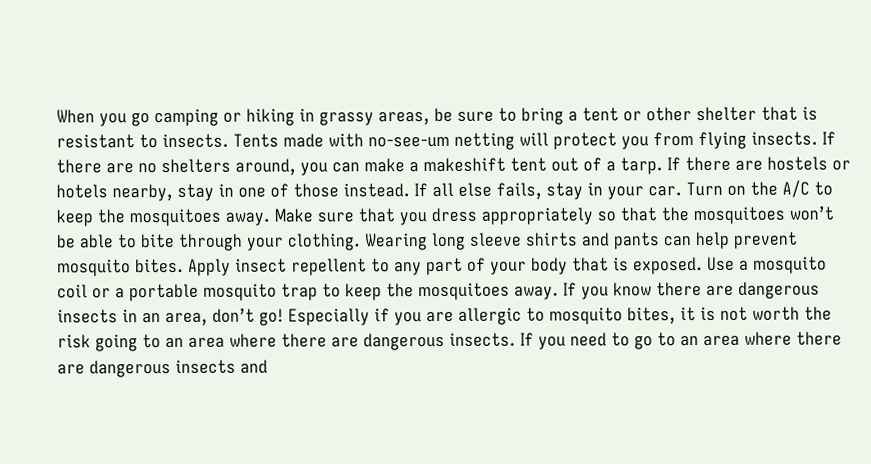When you go camping or hiking in grassy areas, be sure to bring a tent or other shelter that is resistant to insects. Tents made with no-see-um netting will protect you from flying insects. If there are no shelters around, you can make a makeshift tent out of a tarp. If there are hostels or hotels nearby, stay in one of those instead. If all else fails, stay in your car. Turn on the A/C to keep the mosquitoes away. Make sure that you dress appropriately so that the mosquitoes won’t be able to bite through your clothing. Wearing long sleeve shirts and pants can help prevent mosquito bites. Apply insect repellent to any part of your body that is exposed. Use a mosquito coil or a portable mosquito trap to keep the mosquitoes away. If you know there are dangerous insects in an area, don’t go! Especially if you are allergic to mosquito bites, it is not worth the risk going to an area where there are dangerous insects. If you need to go to an area where there are dangerous insects and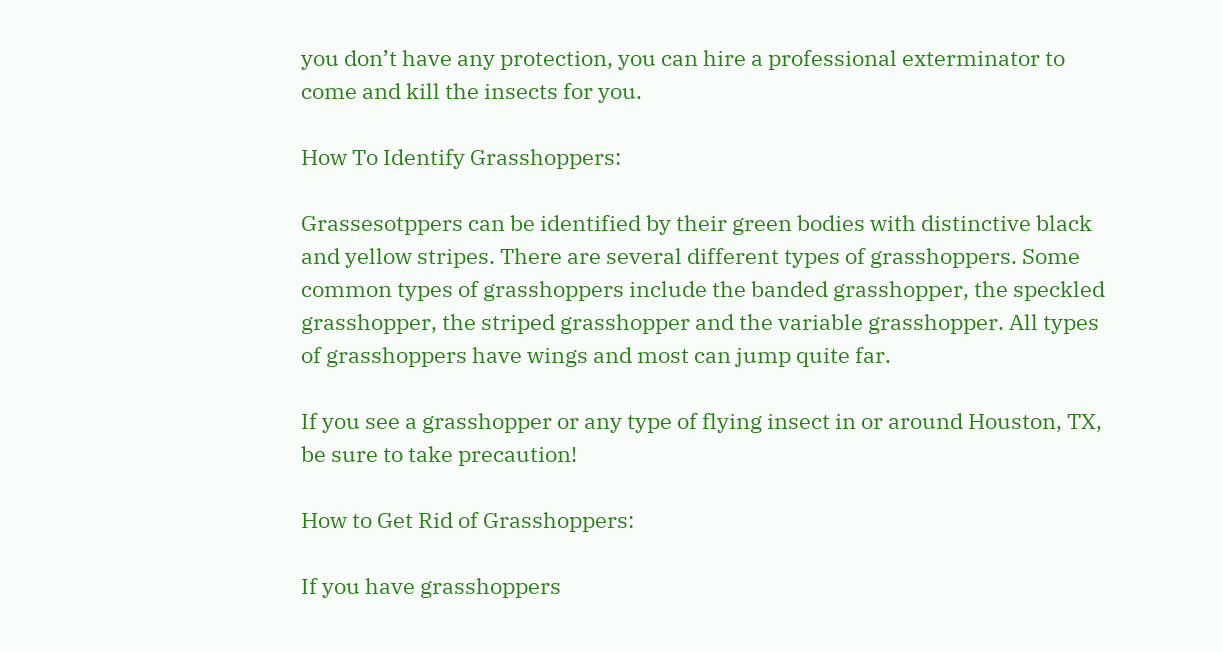you don’t have any protection, you can hire a professional exterminator to come and kill the insects for you.

How To Identify Grasshoppers:

Grassesotppers can be identified by their green bodies with distinctive black and yellow stripes. There are several different types of grasshoppers. Some common types of grasshoppers include the banded grasshopper, the speckled grasshopper, the striped grasshopper and the variable grasshopper. All types of grasshoppers have wings and most can jump quite far.

If you see a grasshopper or any type of flying insect in or around Houston, TX, be sure to take precaution!

How to Get Rid of Grasshoppers:

If you have grasshoppers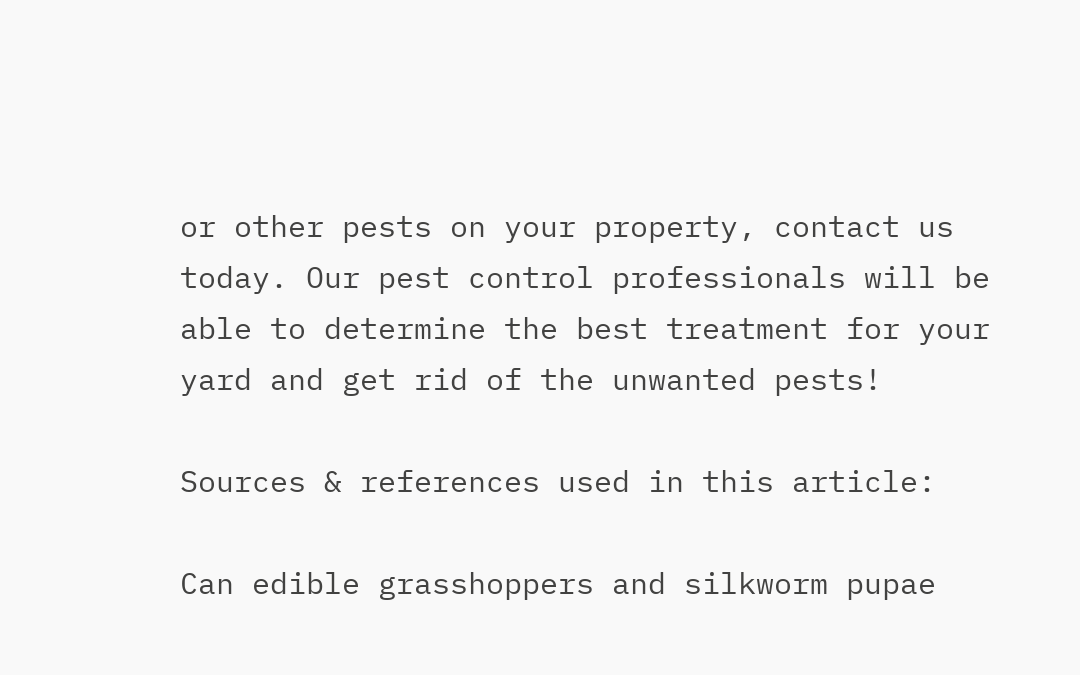or other pests on your property, contact us today. Our pest control professionals will be able to determine the best treatment for your yard and get rid of the unwanted pests!

Sources & references used in this article:

Can edible grasshoppers and silkworm pupae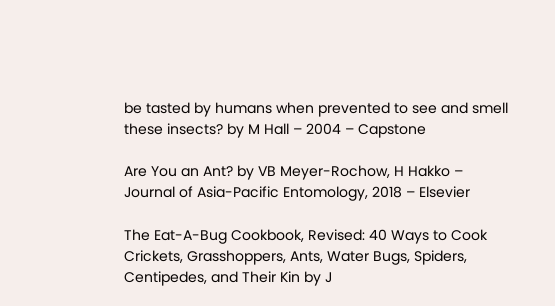be tasted by humans when prevented to see and smell these insects? by M Hall – 2004 – Capstone

Are You an Ant? by VB Meyer-Rochow, H Hakko – Journal of Asia-Pacific Entomology, 2018 – Elsevier

The Eat-A-Bug Cookbook, Revised: 40 Ways to Cook Crickets, Grasshoppers, Ants, Water Bugs, Spiders, Centipedes, and Their Kin by J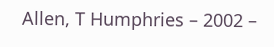Allen, T Humphries – 2002 –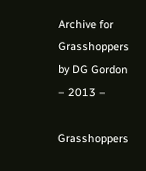Archive for Grasshoppers by DG Gordon – 2013 –

Grasshoppers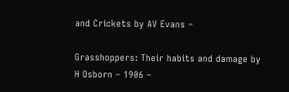and Crickets by AV Evans –

Grasshoppers: Their habits and damage by H Osborn – 1906 –